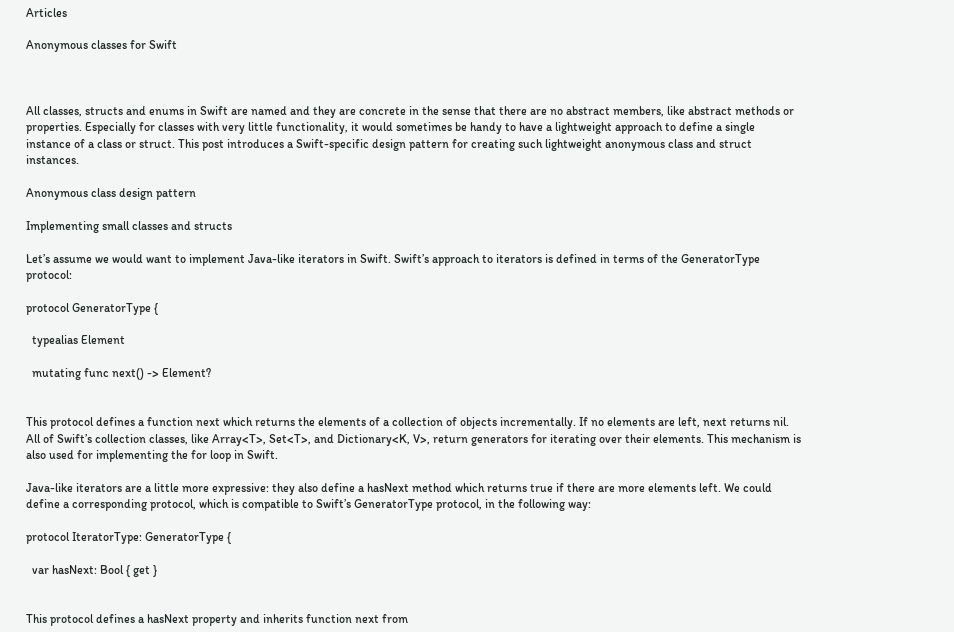Articles

Anonymous classes for Swift



All classes, structs and enums in Swift are named and they are concrete in the sense that there are no abstract members, like abstract methods or properties. Especially for classes with very little functionality, it would sometimes be handy to have a lightweight approach to define a single instance of a class or struct. This post introduces a Swift-specific design pattern for creating such lightweight anonymous class and struct instances.

Anonymous class design pattern

Implementing small classes and structs

Let’s assume we would want to implement Java-like iterators in Swift. Swift’s approach to iterators is defined in terms of the GeneratorType protocol:

protocol GeneratorType {

  typealias Element

  mutating func next() -> Element?


This protocol defines a function next which returns the elements of a collection of objects incrementally. If no elements are left, next returns nil. All of Swift’s collection classes, like Array<T>, Set<T>, and Dictionary<K, V>, return generators for iterating over their elements. This mechanism is also used for implementing the for loop in Swift.

Java-like iterators are a little more expressive: they also define a hasNext method which returns true if there are more elements left. We could define a corresponding protocol, which is compatible to Swift’s GeneratorType protocol, in the following way:

protocol IteratorType: GeneratorType {

  var hasNext: Bool { get }


This protocol defines a hasNext property and inherits function next from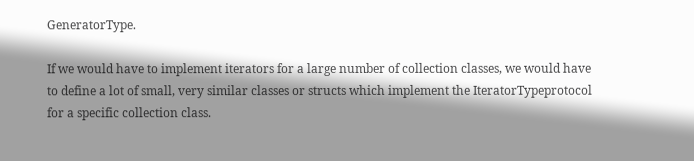GeneratorType.

If we would have to implement iterators for a large number of collection classes, we would have to define a lot of small, very similar classes or structs which implement the IteratorTypeprotocol for a specific collection class.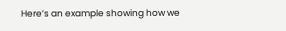Here’s an example showing how we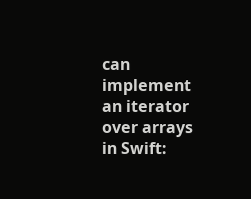can implement an iterator over arrays in Swift: